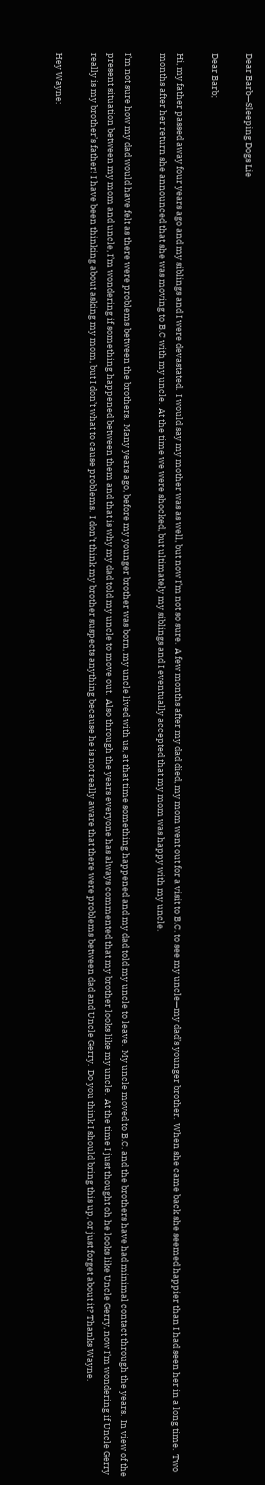Dear Barb—Sleeping Dogs Lie

Dear Barb;

Hi, my father passed away four years ago and my siblings and I were devastated.  I would say my mother was as well, but now I’m not so sure.  A few months after my dad died, my mom went out for a visit to B.C. to see my uncle—my dad’s younger brother.  When she came back she seemed happier than I had seen her in a long time.  Two months after her return she announced that she was moving to B.C with my uncle.  At the time we were shocked, but ultimately my siblings and I eventually accepted that my mom was happy with my uncle.

I’m not sure how my dad would have felt as there were problems between the brothers.  Many years ago, before my younger brother was born, my uncle lived with us, at that time something happened and my dad told my uncle to leave.  My uncle moved to B.C. and the brothers have had minimal contact through the years.  In view of the present situation between my mom and uncle, I’m wondering if something happened between them and that is why my dad told my uncle to move out.  Also through the years everyone has always commented that my brother looks like my uncle.  At the time I just thought oh he looks like Uncle Gerry, now I’m wondering if Uncle Gerry really is my brother’s father! I have been thinking about asking my mom, but I don’t what to cause problems.  I don’t think my brother suspects anything because he is not really aware that there were problems between dad and Uncle Gerry.  Do you think I should bring this up, or just forget about it? Thanks Wayne.

Hey Wayne: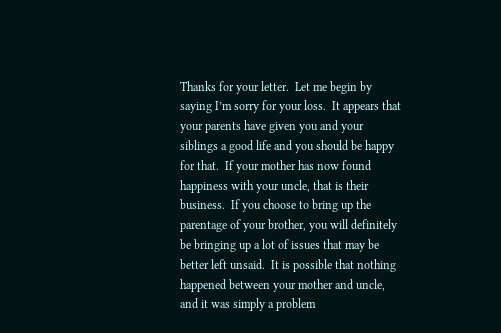Thanks for your letter.  Let me begin by saying I’m sorry for your loss.  It appears that your parents have given you and your siblings a good life and you should be happy for that.  If your mother has now found happiness with your uncle, that is their business.  If you choose to bring up the parentage of your brother, you will definitely be bringing up a lot of issues that may be better left unsaid.  It is possible that nothing happened between your mother and uncle, and it was simply a problem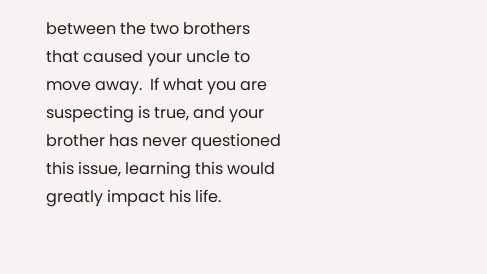between the two brothers that caused your uncle to move away.  If what you are suspecting is true, and your brother has never questioned this issue, learning this would greatly impact his life.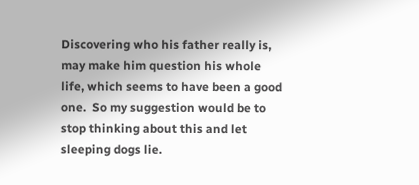Discovering who his father really is, may make him question his whole life, which seems to have been a good one.  So my suggestion would be to stop thinking about this and let sleeping dogs lie.